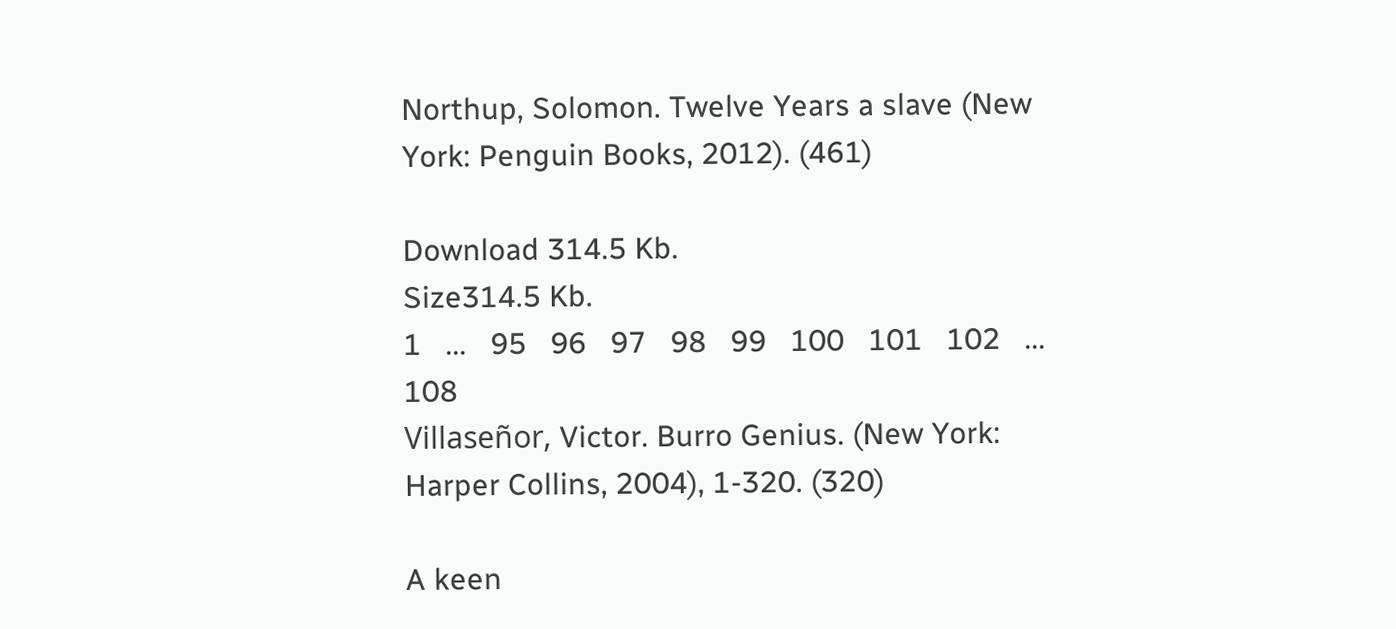Northup, Solomon. Twelve Years a slave (New York: Penguin Books, 2012). (461)

Download 314.5 Kb.
Size314.5 Kb.
1   ...   95   96   97   98   99   100   101   102   ...   108
Villaseñor, Victor. Burro Genius. (New York: Harper Collins, 2004), 1-320. (320)

A keen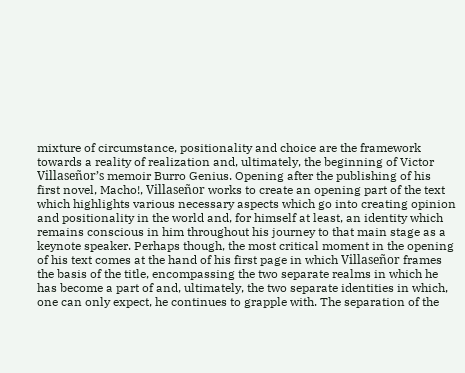mixture of circumstance, positionality and choice are the framework towards a reality of realization and, ultimately, the beginning of Victor Villaseñor’s memoir Burro Genius. Opening after the publishing of his first novel, Macho!, Villaseñor works to create an opening part of the text which highlights various necessary aspects which go into creating opinion and positionality in the world and, for himself at least, an identity which remains conscious in him throughout his journey to that main stage as a keynote speaker. Perhaps though, the most critical moment in the opening of his text comes at the hand of his first page in which Villaseñor frames the basis of the title, encompassing the two separate realms in which he has become a part of and, ultimately, the two separate identities in which, one can only expect, he continues to grapple with. The separation of the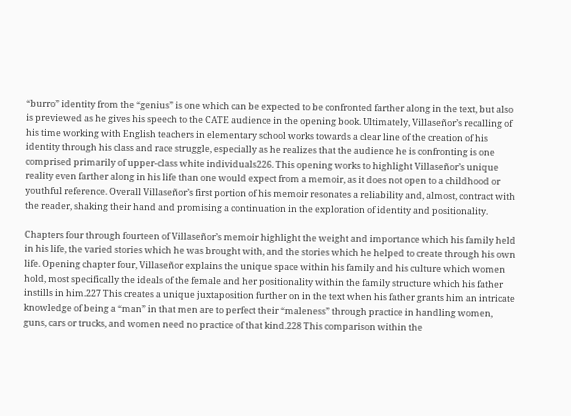“burro” identity from the “genius” is one which can be expected to be confronted farther along in the text, but also is previewed as he gives his speech to the CATE audience in the opening book. Ultimately, Villaseñor’s recalling of his time working with English teachers in elementary school works towards a clear line of the creation of his identity through his class and race struggle, especially as he realizes that the audience he is confronting is one comprised primarily of upper-class white individuals226. This opening works to highlight Villaseñor’s unique reality even farther along in his life than one would expect from a memoir, as it does not open to a childhood or youthful reference. Overall Villaseñor’s first portion of his memoir resonates a reliability and, almost, contract with the reader, shaking their hand and promising a continuation in the exploration of identity and positionality.

Chapters four through fourteen of Villaseñor’s memoir highlight the weight and importance which his family held in his life, the varied stories which he was brought with, and the stories which he helped to create through his own life. Opening chapter four, Villaseñor explains the unique space within his family and his culture which women hold, most specifically the ideals of the female and her positionality within the family structure which his father instills in him.227 This creates a unique juxtaposition further on in the text when his father grants him an intricate knowledge of being a “man” in that men are to perfect their “maleness” through practice in handling women, guns, cars or trucks, and women need no practice of that kind.228 This comparison within the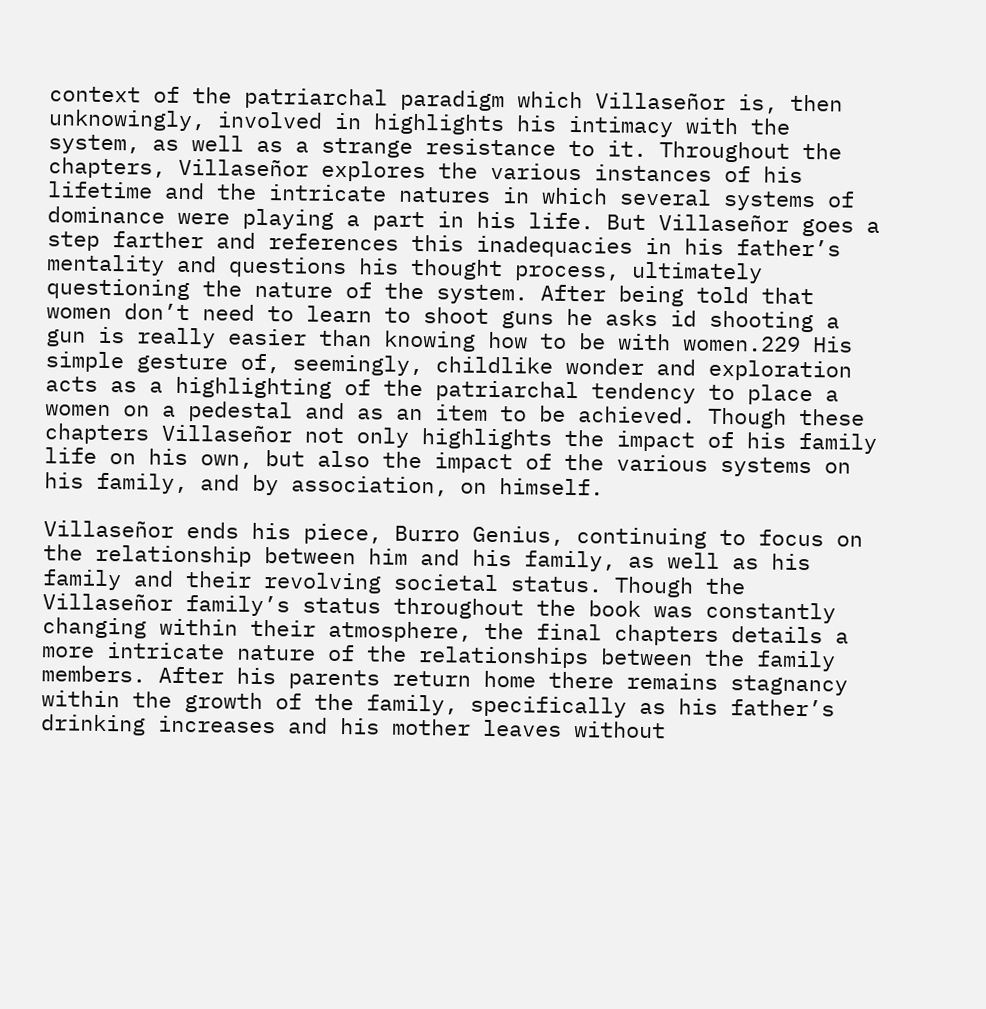context of the patriarchal paradigm which Villaseñor is, then unknowingly, involved in highlights his intimacy with the system, as well as a strange resistance to it. Throughout the chapters, Villaseñor explores the various instances of his lifetime and the intricate natures in which several systems of dominance were playing a part in his life. But Villaseñor goes a step farther and references this inadequacies in his father’s mentality and questions his thought process, ultimately questioning the nature of the system. After being told that women don’t need to learn to shoot guns he asks id shooting a gun is really easier than knowing how to be with women.229 His simple gesture of, seemingly, childlike wonder and exploration acts as a highlighting of the patriarchal tendency to place a women on a pedestal and as an item to be achieved. Though these chapters Villaseñor not only highlights the impact of his family life on his own, but also the impact of the various systems on his family, and by association, on himself.

Villaseñor ends his piece, Burro Genius, continuing to focus on the relationship between him and his family, as well as his family and their revolving societal status. Though the Villaseñor family’s status throughout the book was constantly changing within their atmosphere, the final chapters details a more intricate nature of the relationships between the family members. After his parents return home there remains stagnancy within the growth of the family, specifically as his father’s drinking increases and his mother leaves without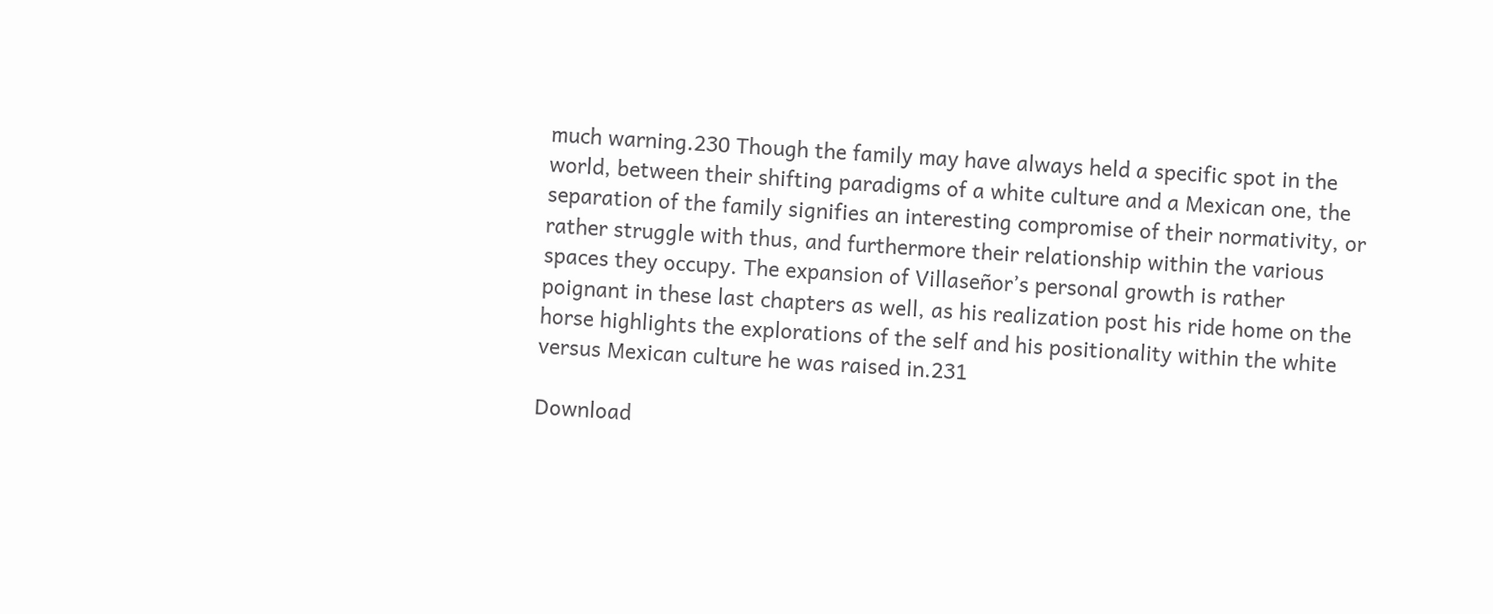much warning.230 Though the family may have always held a specific spot in the world, between their shifting paradigms of a white culture and a Mexican one, the separation of the family signifies an interesting compromise of their normativity, or rather struggle with thus, and furthermore their relationship within the various spaces they occupy. The expansion of Villaseñor’s personal growth is rather poignant in these last chapters as well, as his realization post his ride home on the horse highlights the explorations of the self and his positionality within the white versus Mexican culture he was raised in.231

Download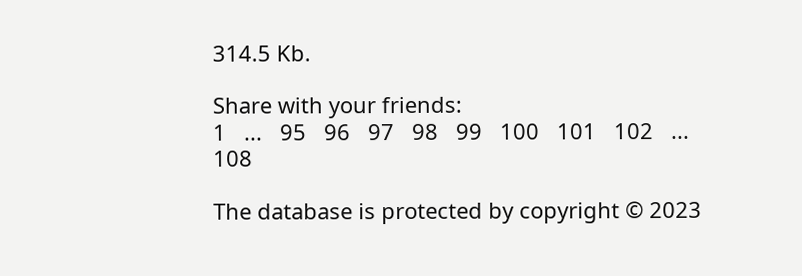314.5 Kb.

Share with your friends:
1   ...   95   96   97   98   99   100   101   102   ...   108

The database is protected by copyright © 2023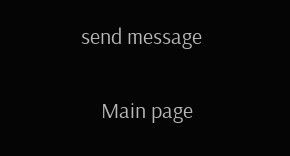send message

    Main page